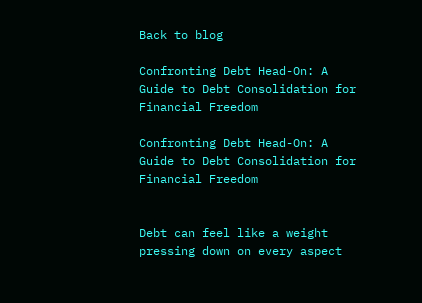Back to blog

Confronting Debt Head-On: A Guide to Debt Consolidation for Financial Freedom

Confronting Debt Head-On: A Guide to Debt Consolidation for Financial Freedom


Debt can feel like a weight pressing down on every aspect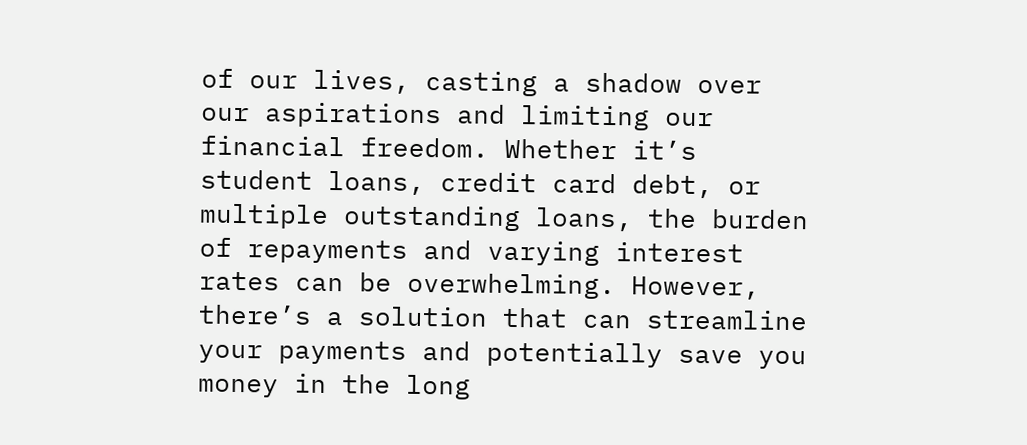of our lives, casting a shadow over our aspirations and limiting our financial freedom. Whether it’s student loans, credit card debt, or multiple outstanding loans, the burden of repayments and varying interest rates can be overwhelming. However, there’s a solution that can streamline your payments and potentially save you money in the long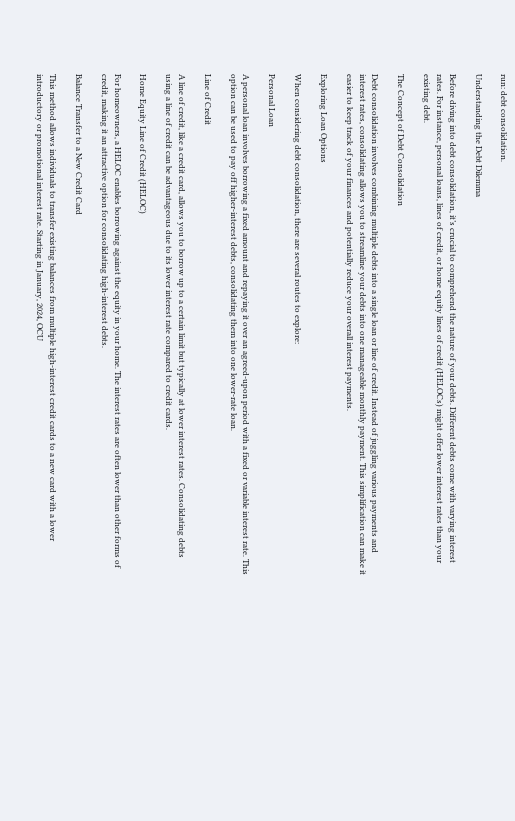run: debt consolidation.

Understanding the Debt Dilemma

Before diving into debt consolidation, it’s crucial to comprehend the nature of your debts. Different debts come with varying interest rates. For instance, personal loans, lines of credit, or home equity lines of credit (HELOCs) might offer lower interest rates than your existing debt.

The Concept of Debt Consolidation

Debt consolidation involves combining multiple debts into a single loan or line of credit. Instead of juggling various payments and interest rates, consolidating allows you to streamline your debts into one manageable monthly payment. This simplification can make it easier to keep track of your finances and potentially reduce your overall interest payments.

Exploring Loan Options

When considering debt consolidation, there are several routes to explore:

Personal Loan

A personal loan involves borrowing a fixed amount and repaying it over an agreed-upon period with a fixed or variable interest rate. This option can be used to pay off higher-interest debts, consolidating them into one lower-rate loan.

Line of Credit

A line of credit, like a credit card, allows you to borrow up to a certain limit but typically at lower interest rates. Consolidating debts using a line of credit can be advantageous due to its lower interest rate compared to credit cards.

Home Equity Line of Credit (HELOC)

For homeowners, a HELOC enables borrowing against the equity in your home. The interest rates are often lower than other forms of credit, making it an attractive option for consolidating high-interest debts.

Balance Transfer to a New Credit Card

This method allows individuals to transfer existing balances from multiple high-interest credit cards to a new card with a lower introductory or promotional interest rate. Starting in January, 2024, OCU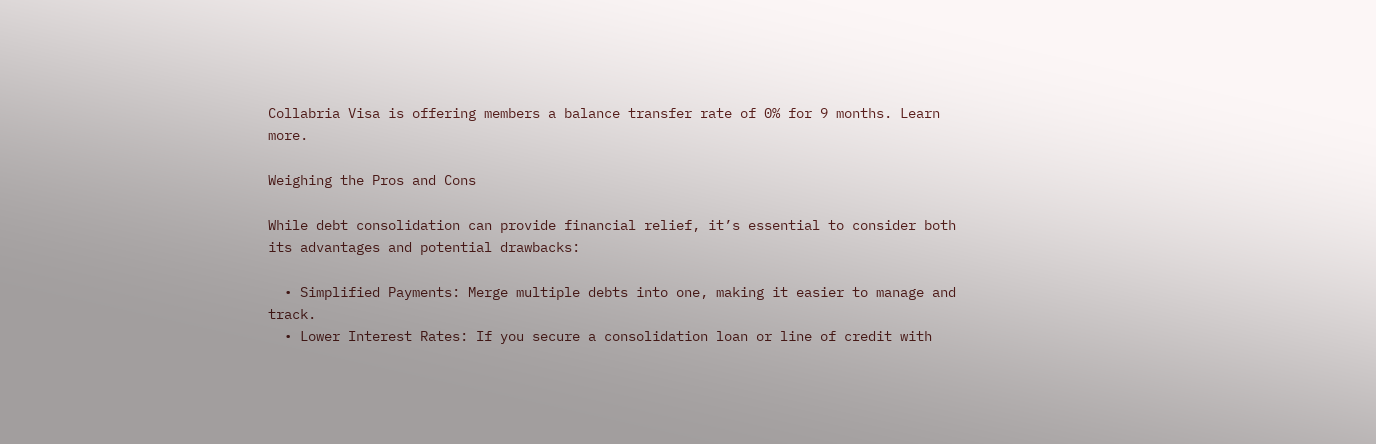Collabria Visa is offering members a balance transfer rate of 0% for 9 months. Learn more.

Weighing the Pros and Cons

While debt consolidation can provide financial relief, it’s essential to consider both its advantages and potential drawbacks:

  • Simplified Payments: Merge multiple debts into one, making it easier to manage and track.
  • Lower Interest Rates: If you secure a consolidation loan or line of credit with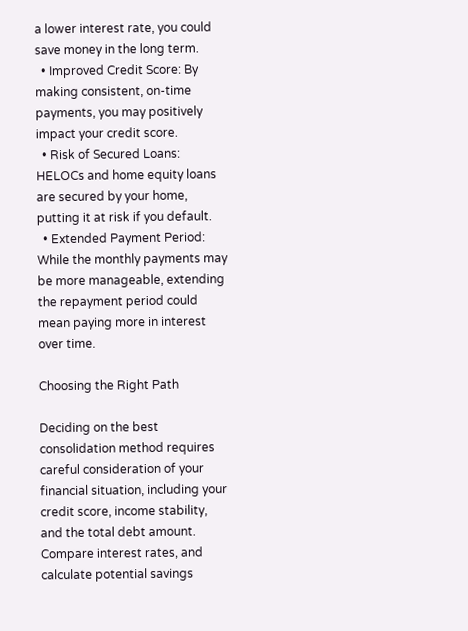a lower interest rate, you could save money in the long term.
  • Improved Credit Score: By making consistent, on-time payments, you may positively impact your credit score.
  • Risk of Secured Loans: HELOCs and home equity loans are secured by your home, putting it at risk if you default.
  • Extended Payment Period: While the monthly payments may be more manageable, extending the repayment period could mean paying more in interest over time.

Choosing the Right Path

Deciding on the best consolidation method requires careful consideration of your financial situation, including your credit score, income stability, and the total debt amount. Compare interest rates, and calculate potential savings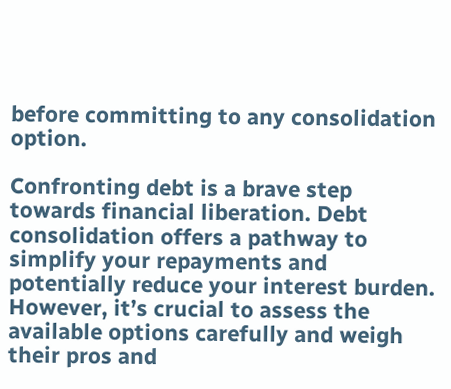before committing to any consolidation option.

Confronting debt is a brave step towards financial liberation. Debt consolidation offers a pathway to simplify your repayments and potentially reduce your interest burden. However, it’s crucial to assess the available options carefully and weigh their pros and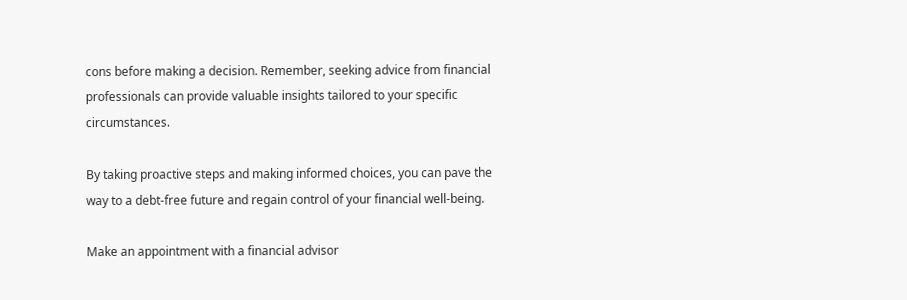cons before making a decision. Remember, seeking advice from financial professionals can provide valuable insights tailored to your specific circumstances.

By taking proactive steps and making informed choices, you can pave the way to a debt-free future and regain control of your financial well-being.

Make an appointment with a financial advisor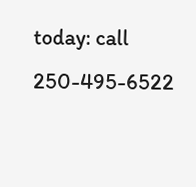today: call 250-495-6522